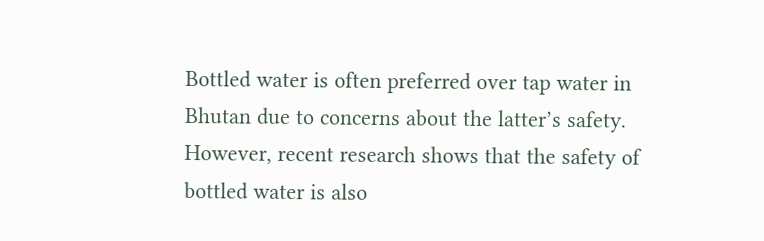Bottled water is often preferred over tap water in Bhutan due to concerns about the latter’s safety. However, recent research shows that the safety of bottled water is also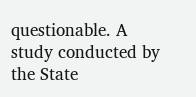questionable. A study conducted by the State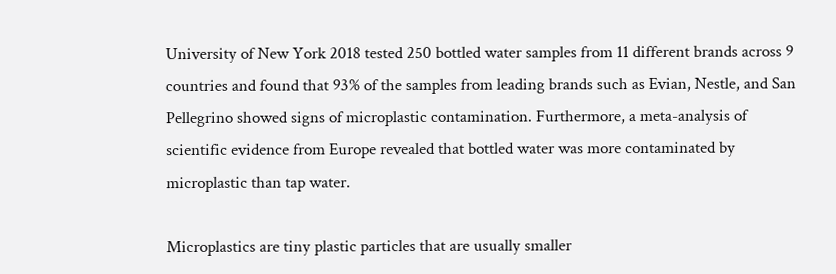University of New York 2018 tested 250 bottled water samples from 11 different brands across 9 countries and found that 93% of the samples from leading brands such as Evian, Nestle, and San Pellegrino showed signs of microplastic contamination. Furthermore, a meta-analysis of scientific evidence from Europe revealed that bottled water was more contaminated by microplastic than tap water.

Microplastics are tiny plastic particles that are usually smaller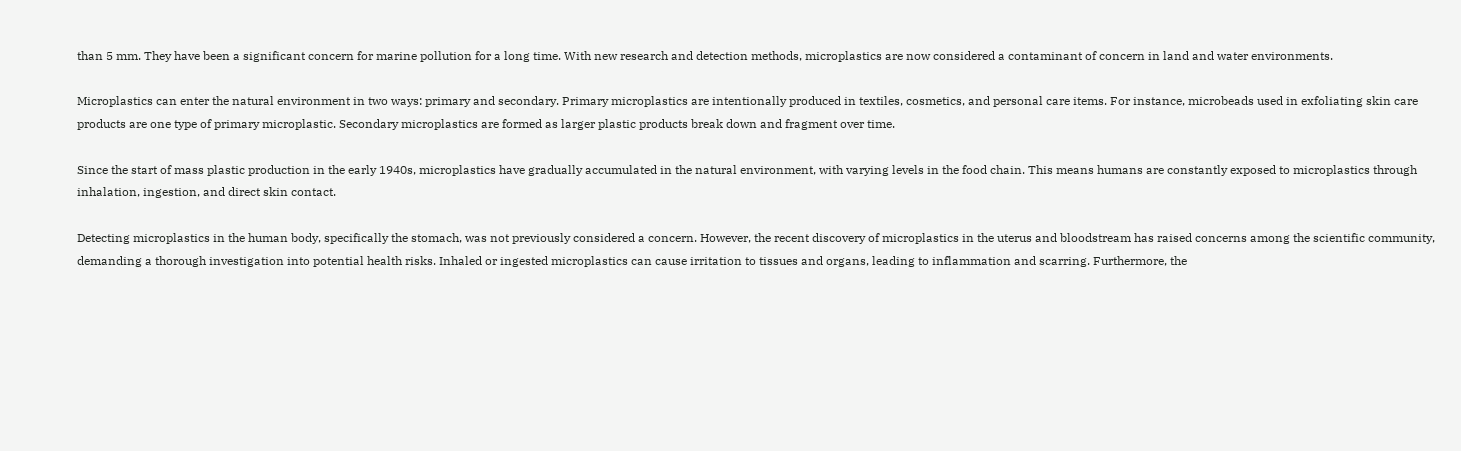than 5 mm. They have been a significant concern for marine pollution for a long time. With new research and detection methods, microplastics are now considered a contaminant of concern in land and water environments.

Microplastics can enter the natural environment in two ways: primary and secondary. Primary microplastics are intentionally produced in textiles, cosmetics, and personal care items. For instance, microbeads used in exfoliating skin care products are one type of primary microplastic. Secondary microplastics are formed as larger plastic products break down and fragment over time.

Since the start of mass plastic production in the early 1940s, microplastics have gradually accumulated in the natural environment, with varying levels in the food chain. This means humans are constantly exposed to microplastics through inhalation, ingestion, and direct skin contact.

Detecting microplastics in the human body, specifically the stomach, was not previously considered a concern. However, the recent discovery of microplastics in the uterus and bloodstream has raised concerns among the scientific community, demanding a thorough investigation into potential health risks. Inhaled or ingested microplastics can cause irritation to tissues and organs, leading to inflammation and scarring. Furthermore, the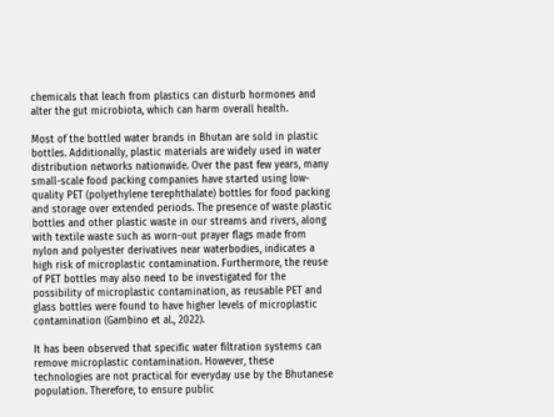chemicals that leach from plastics can disturb hormones and alter the gut microbiota, which can harm overall health.

Most of the bottled water brands in Bhutan are sold in plastic bottles. Additionally, plastic materials are widely used in water distribution networks nationwide. Over the past few years, many small-scale food packing companies have started using low-quality PET (polyethylene terephthalate) bottles for food packing and storage over extended periods. The presence of waste plastic bottles and other plastic waste in our streams and rivers, along with textile waste such as worn-out prayer flags made from nylon and polyester derivatives near waterbodies, indicates a high risk of microplastic contamination. Furthermore, the reuse of PET bottles may also need to be investigated for the possibility of microplastic contamination, as reusable PET and glass bottles were found to have higher levels of microplastic contamination (Gambino et al., 2022).

It has been observed that specific water filtration systems can remove microplastic contamination. However, these technologies are not practical for everyday use by the Bhutanese population. Therefore, to ensure public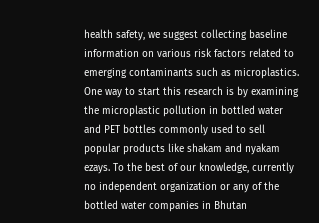health safety, we suggest collecting baseline information on various risk factors related to emerging contaminants such as microplastics. One way to start this research is by examining the microplastic pollution in bottled water and PET bottles commonly used to sell popular products like shakam and nyakam ezays. To the best of our knowledge, currently no independent organization or any of the bottled water companies in Bhutan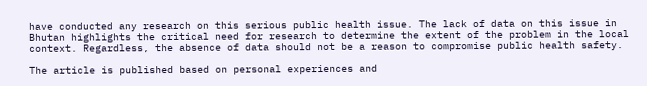have conducted any research on this serious public health issue. The lack of data on this issue in Bhutan highlights the critical need for research to determine the extent of the problem in the local context. Regardless, the absence of data should not be a reason to compromise public health safety.

The article is published based on personal experiences and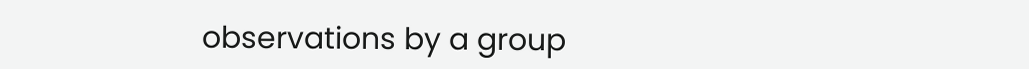observations by a group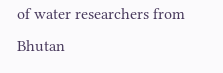of water researchers from Bhutan